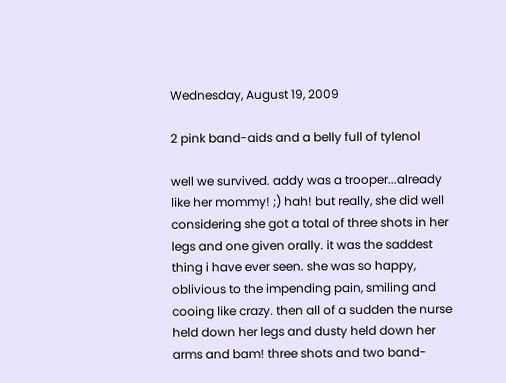Wednesday, August 19, 2009

2 pink band-aids and a belly full of tylenol

well we survived. addy was a trooper...already like her mommy! ;) hah! but really, she did well considering she got a total of three shots in her legs and one given orally. it was the saddest thing i have ever seen. she was so happy, oblivious to the impending pain, smiling and cooing like crazy. then all of a sudden the nurse held down her legs and dusty held down her arms and bam! three shots and two band-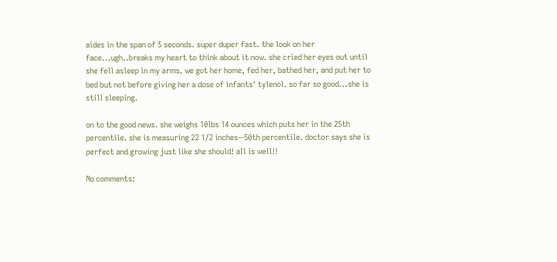aides in the span of 5 seconds. super duper fast. the look on her face...ugh..breaks my heart to think about it now. she cried her eyes out until she fell asleep in my arms. we got her home, fed her, bathed her, and put her to bed but not before giving her a dose of infants' tylenol. so far so good...she is still sleeping.

on to the good news. she weighs 10lbs 14 ounces which puts her in the 25th percentile. she is measuring 22 1/2 inches--50th percentile. doctor says she is perfect and growing just like she should! all is well!!

No comments: